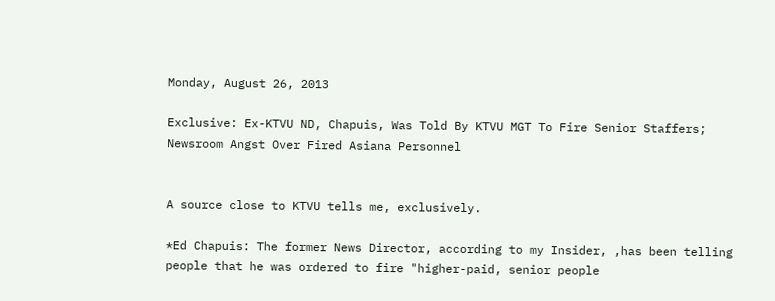Monday, August 26, 2013

Exclusive: Ex-KTVU ND, Chapuis, Was Told By KTVU MGT To Fire Senior Staffers; Newsroom Angst Over Fired Asiana Personnel


A source close to KTVU tells me, exclusively.

*Ed Chapuis: The former News Director, according to my Insider, ,has been telling people that he was ordered to fire "higher-paid, senior people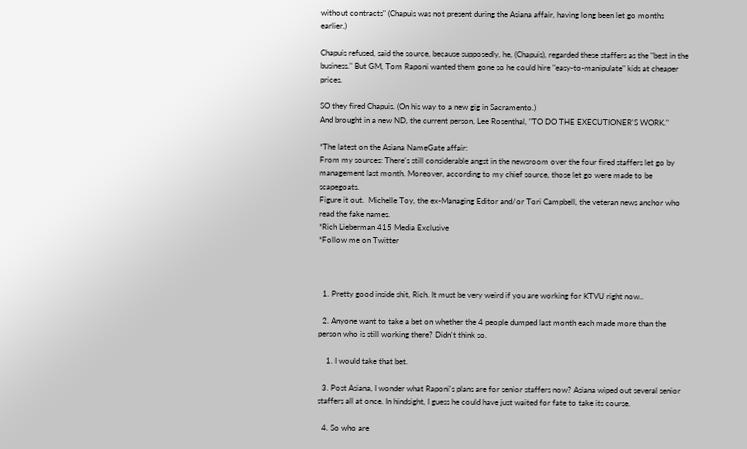without contracts" (Chapuis was not present during the Asiana affair, having long been let go months earlier.)

Chapuis refused, said the source, because supposedly, he, (Chapuis), regarded these staffers as the "best in the business." But GM, Tom Raponi wanted them gone so he could hire "easy-to-manipulate" kids at cheaper prices.

SO they fired Chapuis. (On his way to a new gig in Sacramento.)
And brought in a new ND, the current person, Lee Rosenthal, "TO DO THE EXECUTIONER'S WORK."

*The latest on the Asiana NameGate affair:
From my sources: There's still considerable angst in the newsroom over the four fired staffers let go by management last month. Moreover, according to my chief source, those let go were made to be scapegoats.
Figure it out.  Michelle Toy, the ex-Managing Editor and/or Tori Campbell, the veteran news anchor who read the fake names.
*Rich Lieberman 415 Media Exclusive
*Follow me on Twitter



  1. Pretty good inside shit, Rich. It must be very weird if you are working for KTVU right now..

  2. Anyone want to take a bet on whether the 4 people dumped last month each made more than the person who is still working there? Didn't think so.

    1. I would take that bet.

  3. Post Asiana, I wonder what Raponi's plans are for senior staffers now? Asiana wiped out several senior staffers all at once. In hindsight, I guess he could have just waited for fate to take its course.

  4. So who are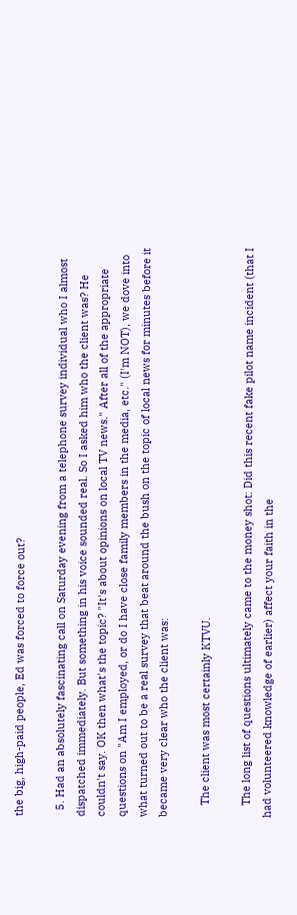the big, high-paid people, Ed was forced to force out?

  5. Had an absolutely fascinating call on Saturday evening from a telephone survey individual who I almost dispatched immediately. But something in his voice sounded real. So I asked him who the client was? He couldn't say. OK then what's the topic? "It's about opinions on local TV news." After all of the appropriate questions on "Am I employed, or do I have close family members in the media, etc." (I'm NOT), we dove into what turned out to be a real survey that beat around the bush on the topic of local news for minutes before it became very clear who the client was:

    The client was most certainly KTVU.

    The long list of questions ultimately came to the money shot: Did this recent fake pilot name incident (that I had volunteered knowledge of earlier) affect your faith in the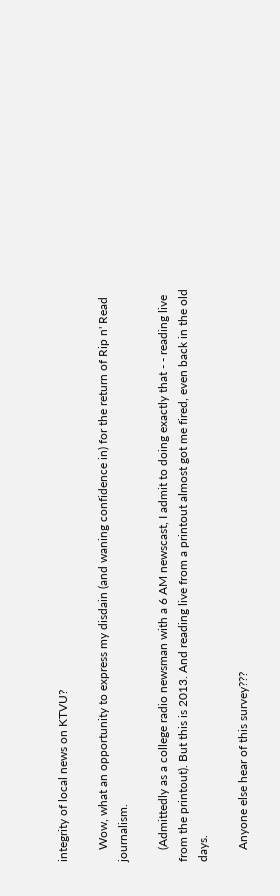integrity of local news on KTVU?

    Wow, what an opportunity to express my disdain (and waning confidence in) for the return of Rip n' Read journalism.

    (Admittedly as a college radio newsman with a 6 AM newscast, I admit to doing exactly that - - reading live from the printout). But this is 2013. And reading live from a printout almost got me fired, even back in the old days.

    Anyone else hear of this survey???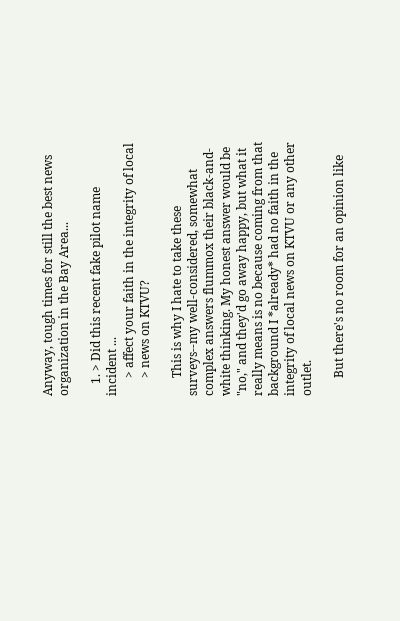Anyway, tough times for still the best news organization in the Bay Area...

    1. > Did this recent fake pilot name incident ...
      > affect your faith in the integrity of local
      > news on KTVU?

      This is why I hate to take these surveys--my well-considered, somewhat complex answers flummox their black-and-white thinking. My honest answer would be "no," and they'd go away happy, but what it really means is no because coming from that background I *already* had no faith in the integrity of local news on KTVU or any other outlet.

      But there's no room for an opinion like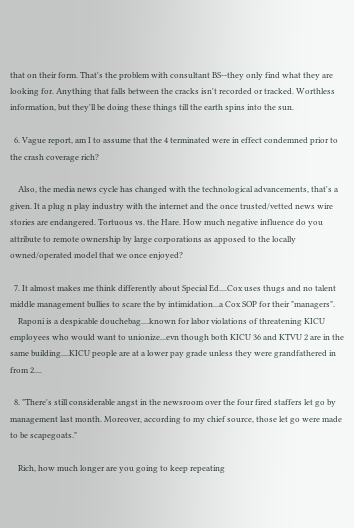that on their form. That's the problem with consultant BS--they only find what they are looking for. Anything that falls between the cracks isn't recorded or tracked. Worthless information, but they'll be doing these things till the earth spins into the sun.

  6. Vague report, am I to assume that the 4 terminated were in effect condemned prior to the crash coverage rich?

    Also, the media news cycle has changed with the technological advancements, that's a given. It a plug n play industry with the internet and the once trusted/vetted news wire stories are endangered. Tortuous vs. the Hare. How much negative influence do you attribute to remote ownership by large corporations as apposed to the locally owned/operated model that we once enjoyed?

  7. It almost makes me think differently about Special Ed....Cox uses thugs and no talent middle management bullies to scare the by intimidation...a Cox SOP for their "managers".
    Raponi is a despicable douchebag....known for labor violations of threatening KICU employees who would want to unionize...evn though both KICU 36 and KTVU 2 are in the same building....KICU people are at a lower pay grade unless they were grandfathered in from 2....

  8. "There's still considerable angst in the newsroom over the four fired staffers let go by management last month. Moreover, according to my chief source, those let go were made to be scapegoats."

    Rich, how much longer are you going to keep repeating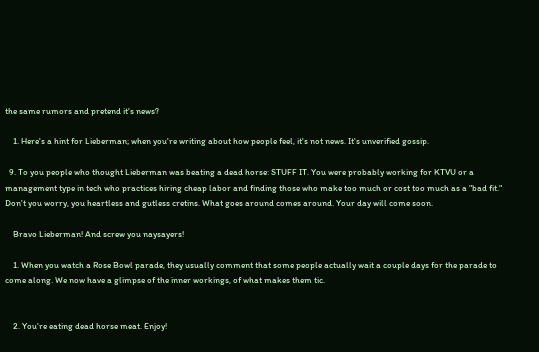the same rumors and pretend it's news?

    1. Here's a hint for Lieberman; when you're writing about how people feel, it's not news. It's unverified gossip.

  9. To you people who thought Lieberman was beating a dead horse: STUFF IT. You were probably working for KTVU or a management type in tech who practices hiring cheap labor and finding those who make too much or cost too much as a "bad fit." Don't you worry, you heartless and gutless cretins. What goes around comes around. Your day will come soon.

    Bravo Lieberman! And screw you naysayers!

    1. When you watch a Rose Bowl parade, they usually comment that some people actually wait a couple days for the parade to come along. We now have a glimpse of the inner workings, of what makes them tic.


    2. You're eating dead horse meat. Enjoy!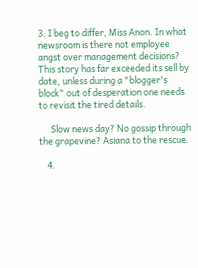3. I beg to differ, Miss Anon. In what newsroom is there not employee angst over management decisions? This story has far exceeded its sell by date, unless during a "blogger's block" out of desperation one needs to revisit the tired details.

      Slow news day? No gossip through the grapevine? Asiana to the rescue.

    4.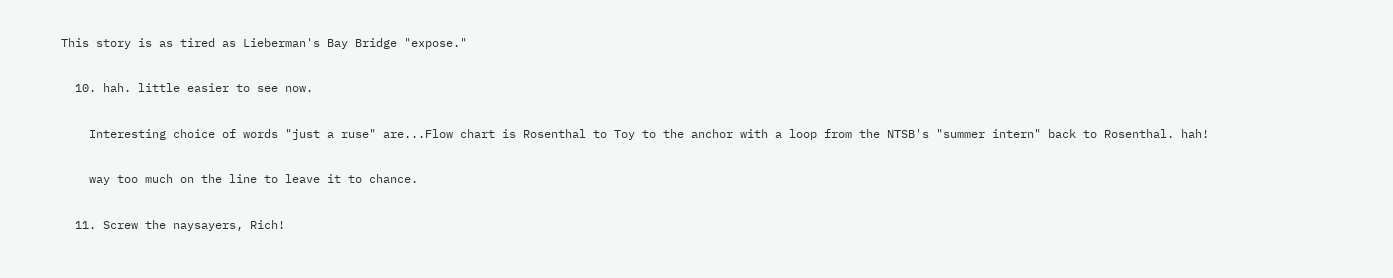This story is as tired as Lieberman's Bay Bridge "expose."

  10. hah. little easier to see now.

    Interesting choice of words "just a ruse" are...Flow chart is Rosenthal to Toy to the anchor with a loop from the NTSB's "summer intern" back to Rosenthal. hah!

    way too much on the line to leave it to chance.

  11. Screw the naysayers, Rich!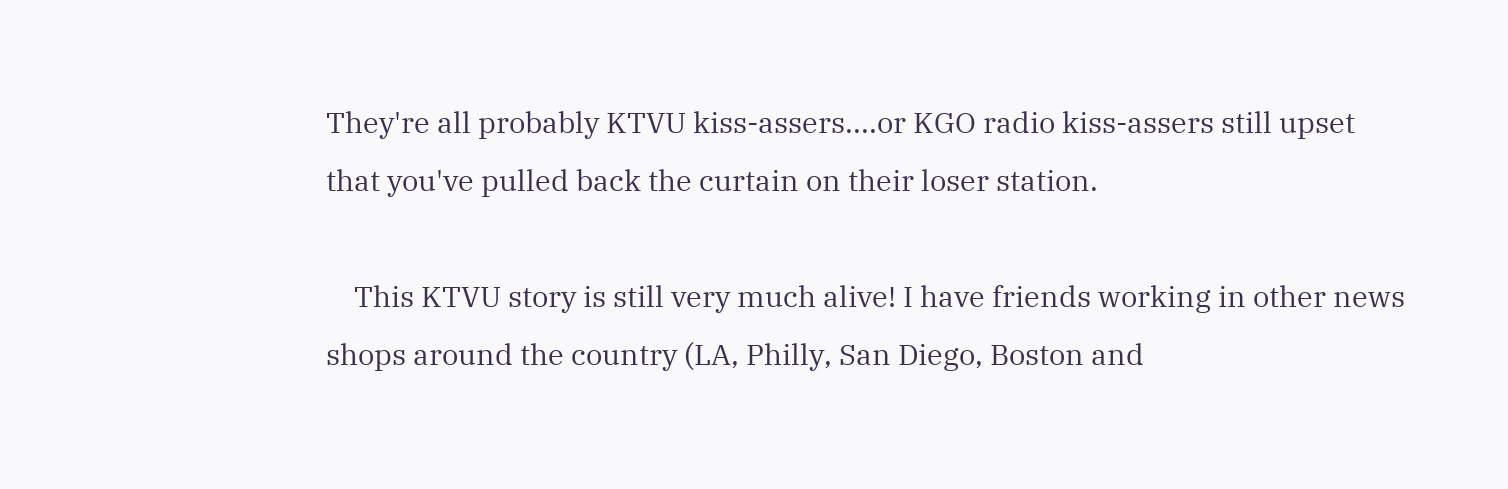They're all probably KTVU kiss-assers....or KGO radio kiss-assers still upset that you've pulled back the curtain on their loser station.

    This KTVU story is still very much alive! I have friends working in other news shops around the country (LA, Philly, San Diego, Boston and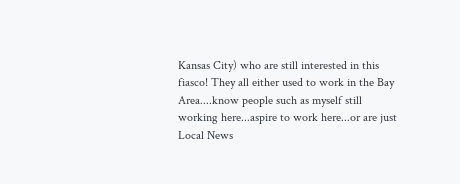Kansas City) who are still interested in this fiasco! They all either used to work in the Bay Area....know people such as myself still working here...aspire to work here...or are just Local News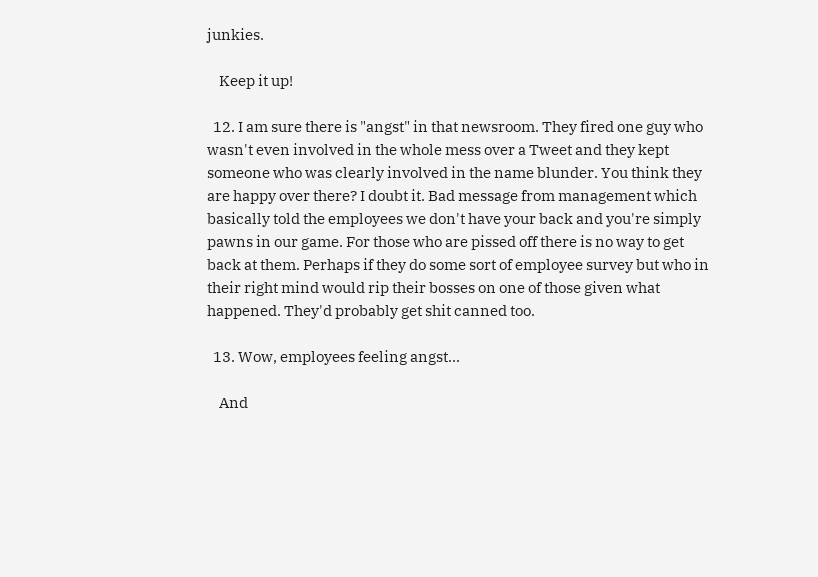junkies.

    Keep it up!

  12. I am sure there is "angst" in that newsroom. They fired one guy who wasn't even involved in the whole mess over a Tweet and they kept someone who was clearly involved in the name blunder. You think they are happy over there? I doubt it. Bad message from management which basically told the employees we don't have your back and you're simply pawns in our game. For those who are pissed off there is no way to get back at them. Perhaps if they do some sort of employee survey but who in their right mind would rip their bosses on one of those given what happened. They'd probably get shit canned too.

  13. Wow, employees feeling angst...

    And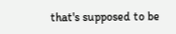that's supposed to be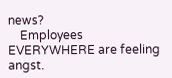news?
    Employees EVERYWHERE are feeling angst.